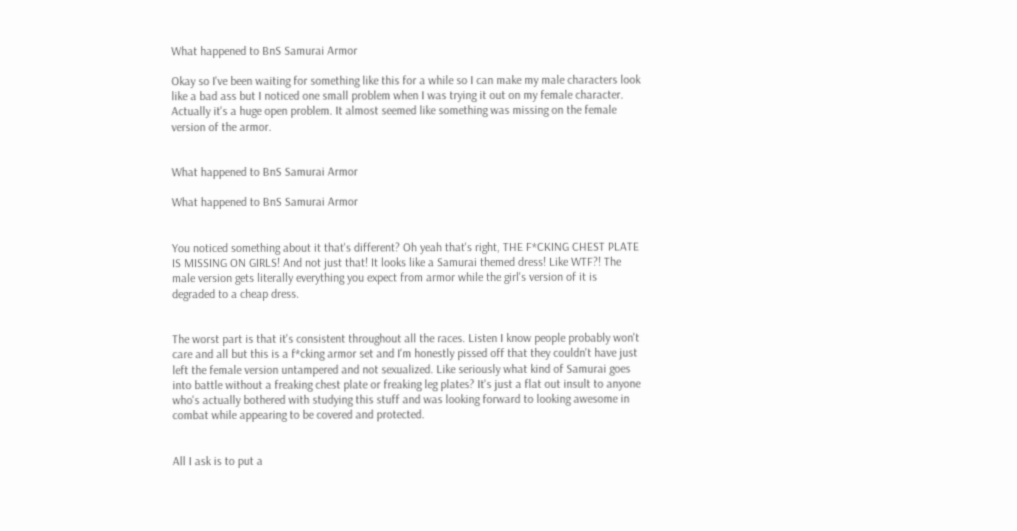What happened to BnS Samurai Armor

Okay so I've been waiting for something like this for a while so I can make my male characters look like a bad ass but I noticed one small problem when I was trying it out on my female character. Actually it's a huge open problem. It almost seemed like something was missing on the female version of the armor.


What happened to BnS Samurai Armor

What happened to BnS Samurai Armor


You noticed something about it that's different? Oh yeah that's right, THE F*CKING CHEST PLATE IS MISSING ON GIRLS! And not just that! It looks like a Samurai themed dress! Like WTF?! The male version gets literally everything you expect from armor while the girl's version of it is degraded to a cheap dress.


The worst part is that it's consistent throughout all the races. Listen I know people probably won't care and all but this is a f*cking armor set and I'm honestly pissed off that they couldn't have just left the female version untampered and not sexualized. Like seriously what kind of Samurai goes into battle without a freaking chest plate or freaking leg plates? It's just a flat out insult to anyone who's actually bothered with studying this stuff and was looking forward to looking awesome in combat while appearing to be covered and protected.


All I ask is to put a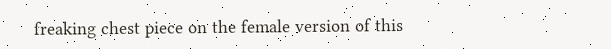freaking chest piece on the female version of this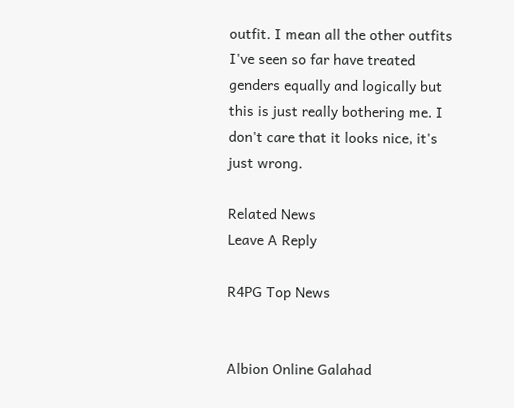outfit. I mean all the other outfits I've seen so far have treated genders equally and logically but this is just really bothering me. I don't care that it looks nice, it's just wrong.

Related News
Leave A Reply

R4PG Top News


Albion Online Galahad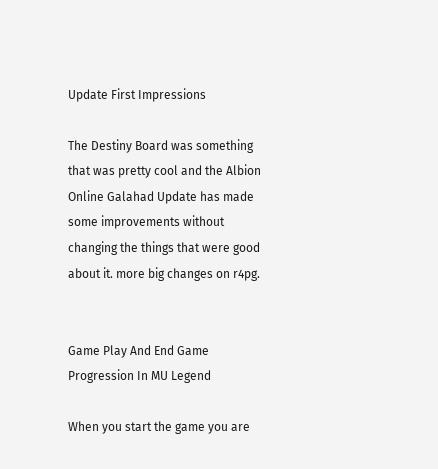Update First Impressions

The Destiny Board was something that was pretty cool and the Albion Online Galahad Update has made some improvements without changing the things that were good about it. more big changes on r4pg.


Game Play And End Game Progression In MU Legend

When you start the game you are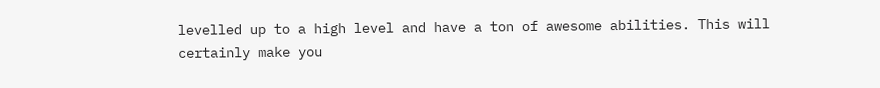levelled up to a high level and have a ton of awesome abilities. This will certainly make you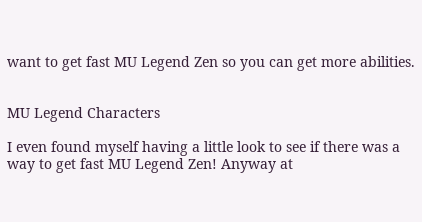want to get fast MU Legend Zen so you can get more abilities.


MU Legend Characters

I even found myself having a little look to see if there was a way to get fast MU Legend Zen! Anyway at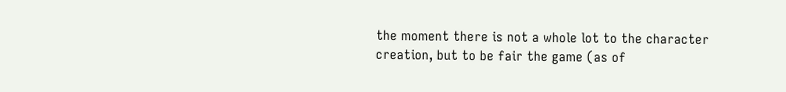the moment there is not a whole lot to the character creation, but to be fair the game (as of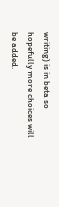writing) is in beta so hopefully more choices will be added.